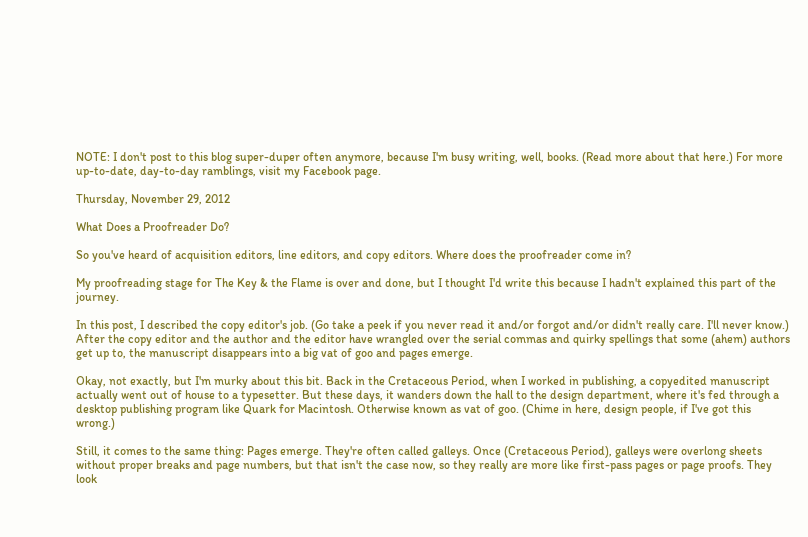NOTE: I don't post to this blog super-duper often anymore, because I'm busy writing, well, books. (Read more about that here.) For more up-to-date, day-to-day ramblings, visit my Facebook page.

Thursday, November 29, 2012

What Does a Proofreader Do?

So you've heard of acquisition editors, line editors, and copy editors. Where does the proofreader come in?

My proofreading stage for The Key & the Flame is over and done, but I thought I'd write this because I hadn't explained this part of the journey.

In this post, I described the copy editor's job. (Go take a peek if you never read it and/or forgot and/or didn't really care. I'll never know.) After the copy editor and the author and the editor have wrangled over the serial commas and quirky spellings that some (ahem) authors get up to, the manuscript disappears into a big vat of goo and pages emerge.

Okay, not exactly, but I'm murky about this bit. Back in the Cretaceous Period, when I worked in publishing, a copyedited manuscript actually went out of house to a typesetter. But these days, it wanders down the hall to the design department, where it's fed through a desktop publishing program like Quark for Macintosh. Otherwise known as vat of goo. (Chime in here, design people, if I've got this wrong.)

Still, it comes to the same thing: Pages emerge. They're often called galleys. Once (Cretaceous Period), galleys were overlong sheets without proper breaks and page numbers, but that isn't the case now, so they really are more like first-pass pages or page proofs. They look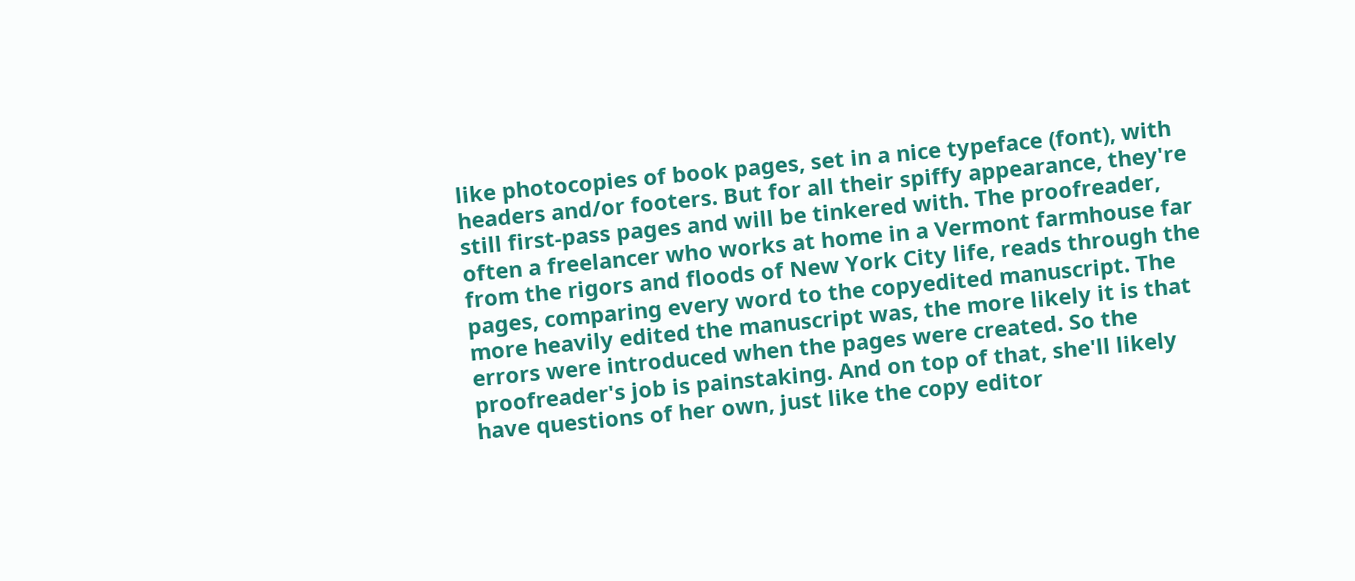like photocopies of book pages, set in a nice typeface (font), with headers and/or footers. But for all their spiffy appearance, they're still first-pass pages and will be tinkered with. The proofreader, often a freelancer who works at home in a Vermont farmhouse far from the rigors and floods of New York City life, reads through the pages, comparing every word to the copyedited manuscript. The more heavily edited the manuscript was, the more likely it is that errors were introduced when the pages were created. So the proofreader's job is painstaking. And on top of that, she'll likely have questions of her own, just like the copy editor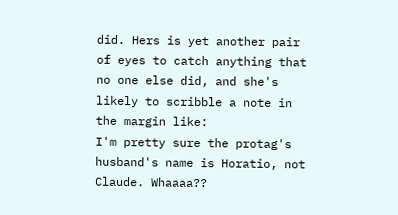did. Hers is yet another pair of eyes to catch anything that no one else did, and she's likely to scribble a note in the margin like:
I'm pretty sure the protag's husband's name is Horatio, not Claude. Whaaaa??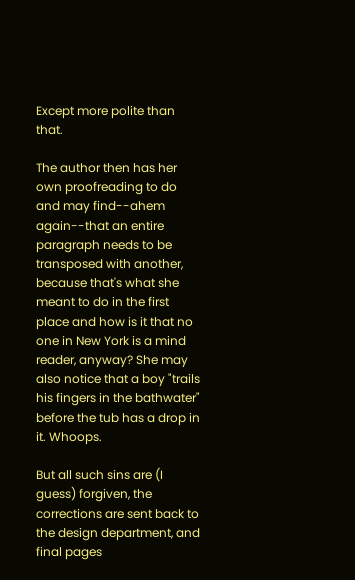Except more polite than that.

The author then has her own proofreading to do and may find--ahem again--that an entire paragraph needs to be transposed with another, because that's what she meant to do in the first place and how is it that no one in New York is a mind reader, anyway? She may also notice that a boy "trails his fingers in the bathwater" before the tub has a drop in it. Whoops.

But all such sins are (I guess) forgiven, the corrections are sent back to the design department, and final pages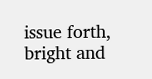issue forth, bright and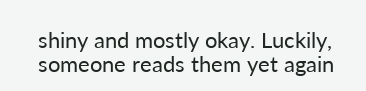shiny and mostly okay. Luckily, someone reads them yet again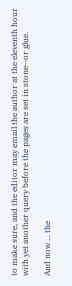to make sure, and the editor may email the author at the eleventh hour with yet another query before the pages are set in stone--or glue.

And now ... the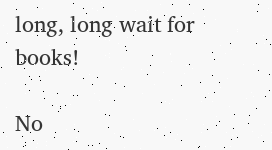long, long wait for books!

No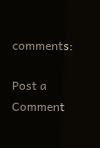comments:

Post a Comment